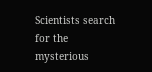Scientists search for the mysterious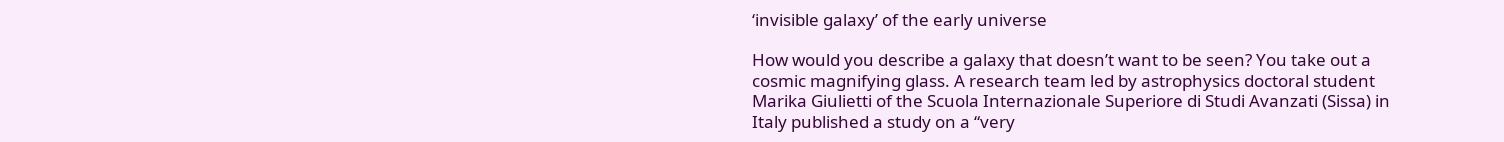‘invisible galaxy’ of the early universe

How would you describe a galaxy that doesn’t want to be seen? You take out a cosmic magnifying glass. A research team led by astrophysics doctoral student Marika Giulietti of the Scuola Internazionale Superiore di Studi Avanzati (Sissa) in Italy published a study on a “very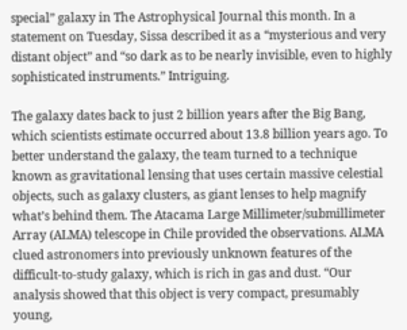special” galaxy in The Astrophysical Journal this month. In a statement on Tuesday, Sissa described it as a “mysterious and very distant object” and “so dark as to be nearly invisible, even to highly sophisticated instruments.” Intriguing.

The galaxy dates back to just 2 billion years after the Big Bang, which scientists estimate occurred about 13.8 billion years ago. To better understand the galaxy, the team turned to a technique known as gravitational lensing that uses certain massive celestial objects, such as galaxy clusters, as giant lenses to help magnify what’s behind them. The Atacama Large Millimeter/submillimeter Array (ALMA) telescope in Chile provided the observations. ALMA clued astronomers into previously unknown features of the difficult-to-study galaxy, which is rich in gas and dust. “Our analysis showed that this object is very compact, presumably young,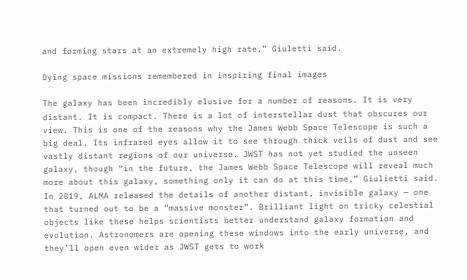and forming stars at an extremely high rate,” Giuletti said.

Dying space missions remembered in inspiring final images

The galaxy has been incredibly elusive for a number of reasons. It is very distant. It is compact. There is a lot of interstellar dust that obscures our view. This is one of the reasons why the James Webb Space Telescope is such a big deal. Its infrared eyes allow it to see through thick veils of dust and see vastly distant regions of our universe. JWST has not yet studied the unseen galaxy, though “in the future, the James Webb Space Telescope will reveal much more about this galaxy, something only it can do at this time,” Giulietti said. In 2019, ALMA released the details of another distant, invisible galaxy — one that turned out to be a “massive monster”. Brilliant light on tricky celestial objects like these helps scientists better understand galaxy formation and evolution. Astronomers are opening these windows into the early universe, and they’ll open even wider as JWST gets to work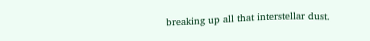breaking up all that interstellar dust.